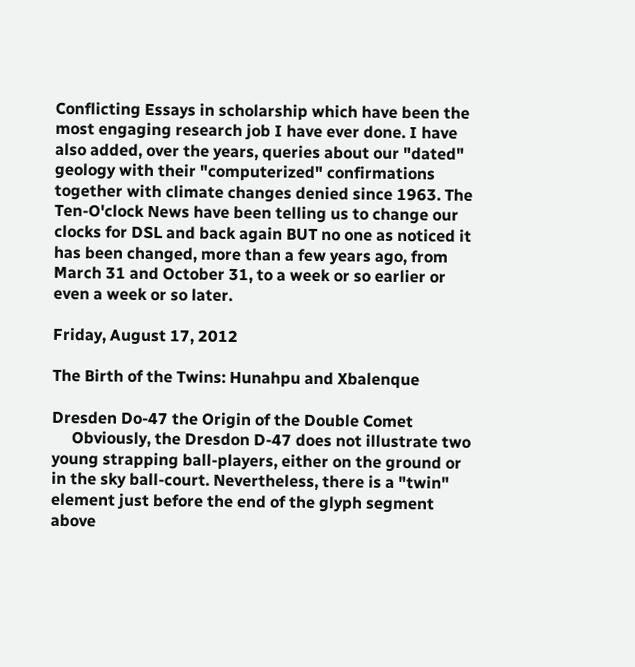Conflicting Essays in scholarship which have been the most engaging research job I have ever done. I have also added, over the years, queries about our "dated" geology with their "computerized" confirmations together with climate changes denied since 1963. The Ten-O'clock News have been telling us to change our clocks for DSL and back again BUT no one as noticed it has been changed, more than a few years ago, from March 31 and October 31, to a week or so earlier or even a week or so later.

Friday, August 17, 2012

The Birth of the Twins: Hunahpu and Xbalenque

Dresden Do-47 the Origin of the Double Comet
     Obviously, the Dresdon D-47 does not illustrate two young strapping ball-players, either on the ground or in the sky ball-court. Nevertheless, there is a "twin" element just before the end of the glyph segment above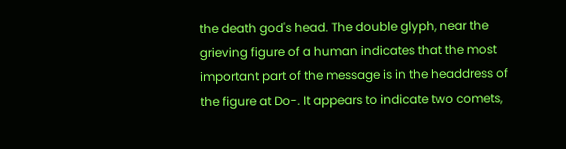the death god's head. The double glyph, near the grieving figure of a human indicates that the most important part of the message is in the headdress of the figure at Do-. It appears to indicate two comets,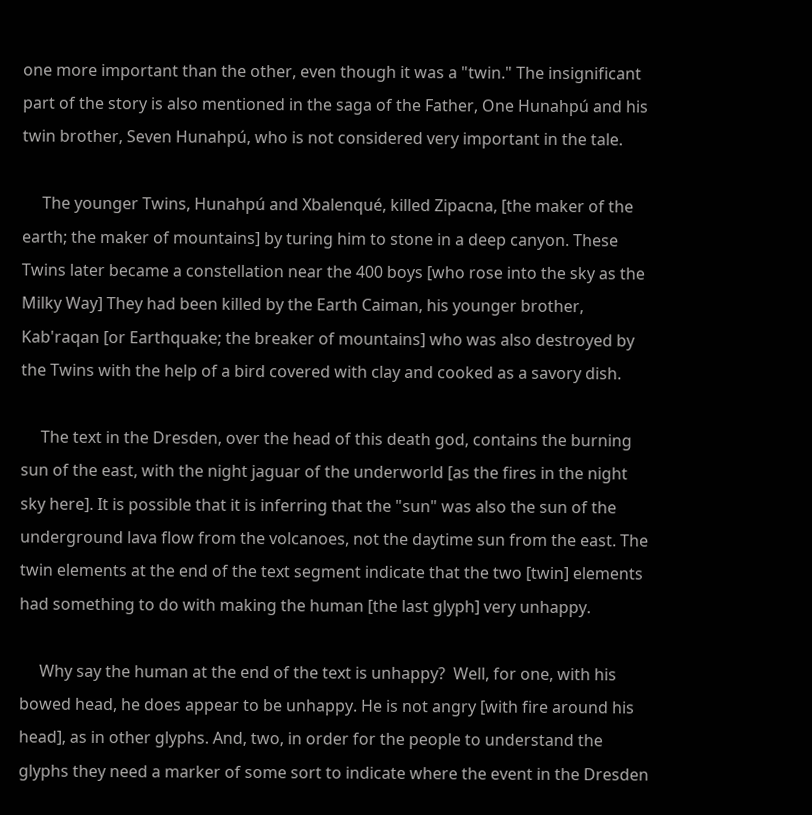one more important than the other, even though it was a "twin." The insignificant part of the story is also mentioned in the saga of the Father, One Hunahpú and his twin brother, Seven Hunahpú, who is not considered very important in the tale.

     The younger Twins, Hunahpú and Xbalenqué, killed Zipacna, [the maker of the earth; the maker of mountains] by turing him to stone in a deep canyon. These Twins later became a constellation near the 400 boys [who rose into the sky as the Milky Way] They had been killed by the Earth Caiman, his younger brother, Kab'raqan [or Earthquake; the breaker of mountains] who was also destroyed by the Twins with the help of a bird covered with clay and cooked as a savory dish.

     The text in the Dresden, over the head of this death god, contains the burning sun of the east, with the night jaguar of the underworld [as the fires in the night sky here]. It is possible that it is inferring that the "sun" was also the sun of the underground lava flow from the volcanoes, not the daytime sun from the east. The twin elements at the end of the text segment indicate that the two [twin] elements had something to do with making the human [the last glyph] very unhappy.

     Why say the human at the end of the text is unhappy?  Well, for one, with his bowed head, he does appear to be unhappy. He is not angry [with fire around his head], as in other glyphs. And, two, in order for the people to understand the glyphs they need a marker of some sort to indicate where the event in the Dresden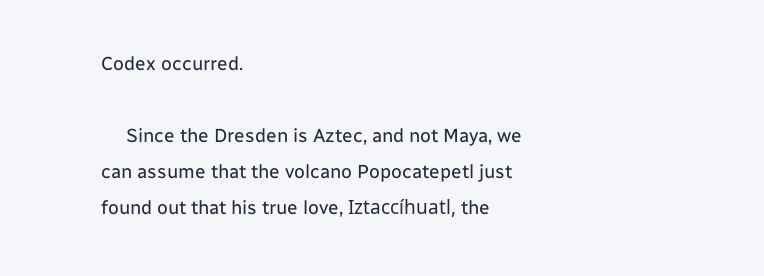Codex occurred.

     Since the Dresden is Aztec, and not Maya, we can assume that the volcano Popocatepetl just found out that his true love, Iztaccíhuatl, the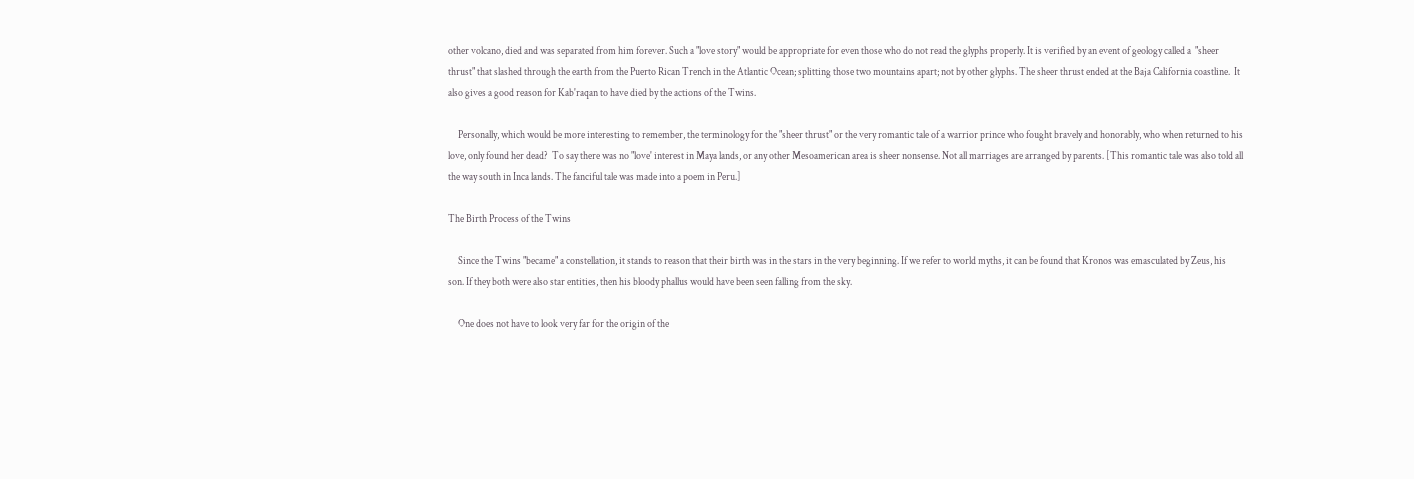other volcano, died and was separated from him forever. Such a "love story" would be appropriate for even those who do not read the glyphs properly. It is verified by an event of geology called a  "sheer thrust" that slashed through the earth from the Puerto Rican Trench in the Atlantic Ocean; splitting those two mountains apart; not by other glyphs. The sheer thrust ended at the Baja California coastline.  It also gives a good reason for Kab'raqan to have died by the actions of the Twins.

     Personally, which would be more interesting to remember, the terminology for the "sheer thrust" or the very romantic tale of a warrior prince who fought bravely and honorably, who when returned to his love, only found her dead?  To say there was no "love' interest in Maya lands, or any other Mesoamerican area is sheer nonsense. Not all marriages are arranged by parents. [This romantic tale was also told all the way south in Inca lands. The fanciful tale was made into a poem in Peru.]

The Birth Process of the Twins

     Since the Twins "became" a constellation, it stands to reason that their birth was in the stars in the very beginning. If we refer to world myths, it can be found that Kronos was emasculated by Zeus, his son. If they both were also star entities, then his bloody phallus would have been seen falling from the sky.

     One does not have to look very far for the origin of the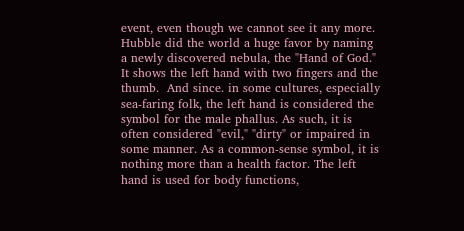event, even though we cannot see it any more. Hubble did the world a huge favor by naming a newly discovered nebula, the "Hand of God." It shows the left hand with two fingers and the thumb.  And since. in some cultures, especially sea-faring folk, the left hand is considered the symbol for the male phallus. As such, it is often considered "evil," "dirty" or impaired in some manner. As a common-sense symbol, it is nothing more than a health factor. The left hand is used for body functions,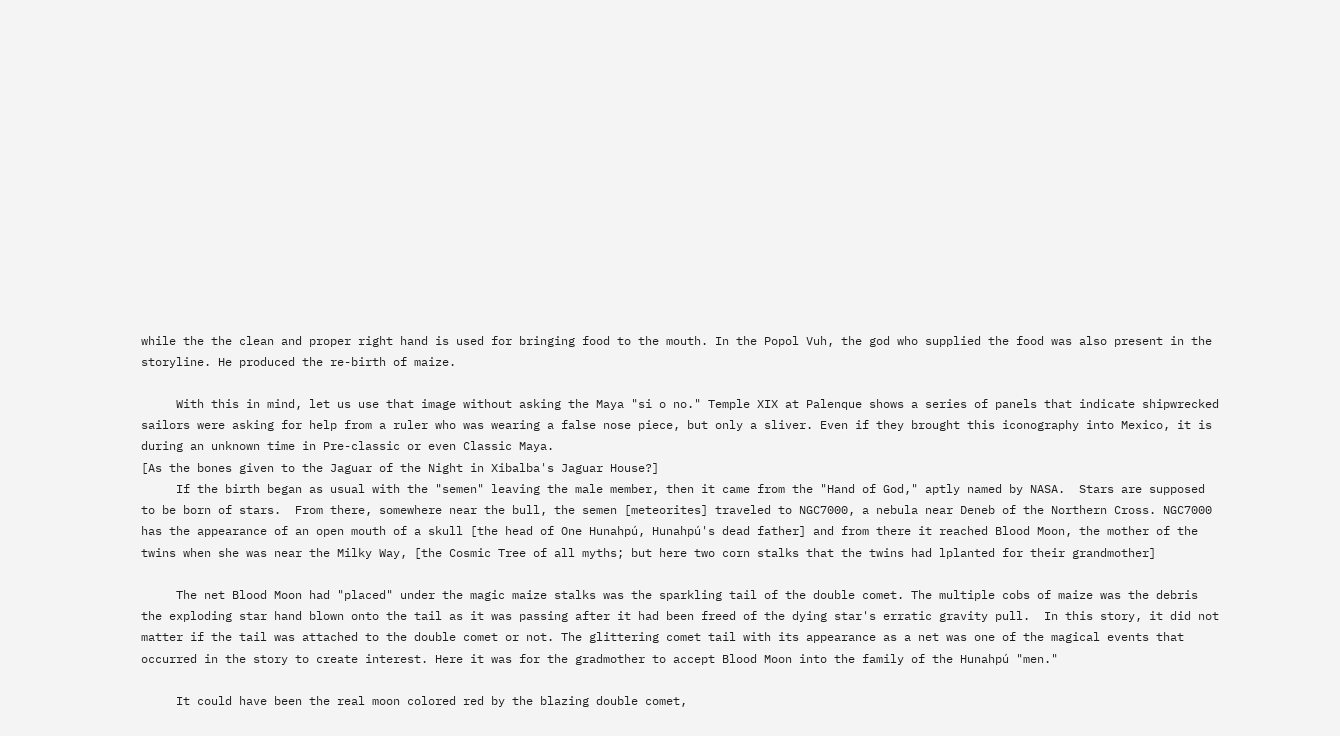while the the clean and proper right hand is used for bringing food to the mouth. In the Popol Vuh, the god who supplied the food was also present in the storyline. He produced the re-birth of maize.

     With this in mind, let us use that image without asking the Maya "si o no." Temple XIX at Palenque shows a series of panels that indicate shipwrecked sailors were asking for help from a ruler who was wearing a false nose piece, but only a sliver. Even if they brought this iconography into Mexico, it is during an unknown time in Pre-classic or even Classic Maya.
[As the bones given to the Jaguar of the Night in Xibalba's Jaguar House?]
     If the birth began as usual with the "semen" leaving the male member, then it came from the "Hand of God," aptly named by NASA.  Stars are supposed to be born of stars.  From there, somewhere near the bull, the semen [meteorites] traveled to NGC7000, a nebula near Deneb of the Northern Cross. NGC7000 has the appearance of an open mouth of a skull [the head of One Hunahpú, Hunahpú's dead father] and from there it reached Blood Moon, the mother of the twins when she was near the Milky Way, [the Cosmic Tree of all myths; but here two corn stalks that the twins had lplanted for their grandmother]

     The net Blood Moon had "placed" under the magic maize stalks was the sparkling tail of the double comet. The multiple cobs of maize was the debris the exploding star hand blown onto the tail as it was passing after it had been freed of the dying star's erratic gravity pull.  In this story, it did not matter if the tail was attached to the double comet or not. The glittering comet tail with its appearance as a net was one of the magical events that occurred in the story to create interest. Here it was for the gradmother to accept Blood Moon into the family of the Hunahpú "men."

     It could have been the real moon colored red by the blazing double comet,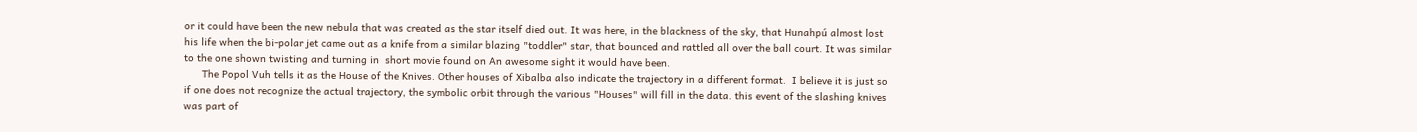or it could have been the new nebula that was created as the star itself died out. It was here, in the blackness of the sky, that Hunahpú almost lost his life when the bi-polar jet came out as a knife from a similar blazing "toddler" star, that bounced and rattled all over the ball court. It was similar to the one shown twisting and turning in  short movie found on An awesome sight it would have been.
      The Popol Vuh tells it as the House of the Knives. Other houses of Xibalba also indicate the trajectory in a different format.  I believe it is just so if one does not recognize the actual trajectory, the symbolic orbit through the various "Houses" will fill in the data. this event of the slashing knives was part of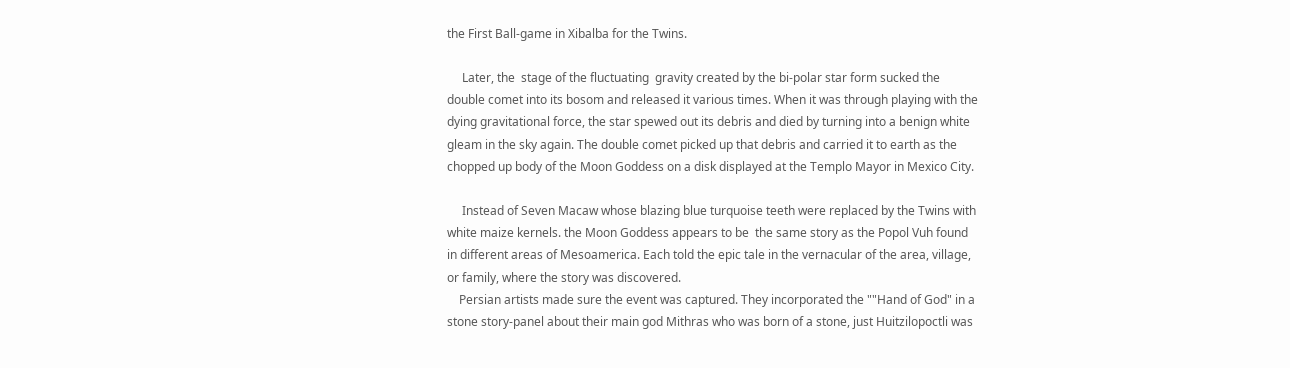the First Ball-game in Xibalba for the Twins.

     Later, the  stage of the fluctuating  gravity created by the bi-polar star form sucked the double comet into its bosom and released it various times. When it was through playing with the dying gravitational force, the star spewed out its debris and died by turning into a benign white gleam in the sky again. The double comet picked up that debris and carried it to earth as the chopped up body of the Moon Goddess on a disk displayed at the Templo Mayor in Mexico City.

     Instead of Seven Macaw whose blazing blue turquoise teeth were replaced by the Twins with white maize kernels. the Moon Goddess appears to be  the same story as the Popol Vuh found in different areas of Mesoamerica. Each told the epic tale in the vernacular of the area, village, or family, where the story was discovered.
    Persian artists made sure the event was captured. They incorporated the ""Hand of God" in a stone story-panel about their main god Mithras who was born of a stone, just Huitzilopoctli was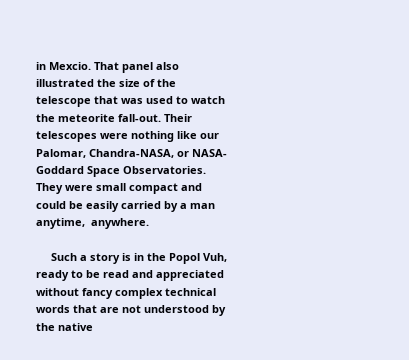in Mexcio. That panel also illustrated the size of the telescope that was used to watch the meteorite fall-out. Their telescopes were nothing like our Palomar, Chandra-NASA, or NASA-Goddard Space Observatories. They were small compact and could be easily carried by a man anytime,  anywhere.

     Such a story is in the Popol Vuh, ready to be read and appreciated without fancy complex technical words that are not understood by the native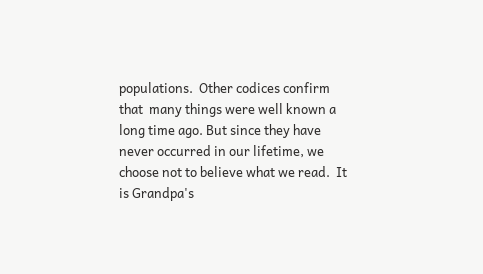populations.  Other codices confirm that  many things were well known a long time ago. But since they have never occurred in our lifetime, we choose not to believe what we read.  It is Grandpa's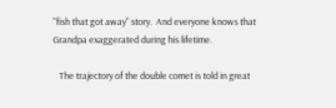"fish that got away" story.  And everyone knows that Grandpa exaggerated during his lifetime.

   The trajectory of the double comet is told in great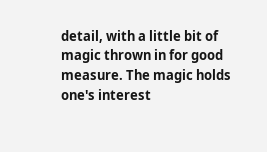detail, with a little bit of magic thrown in for good measure. The magic holds one's interest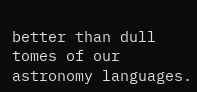better than dull tomes of our astronomy languages.